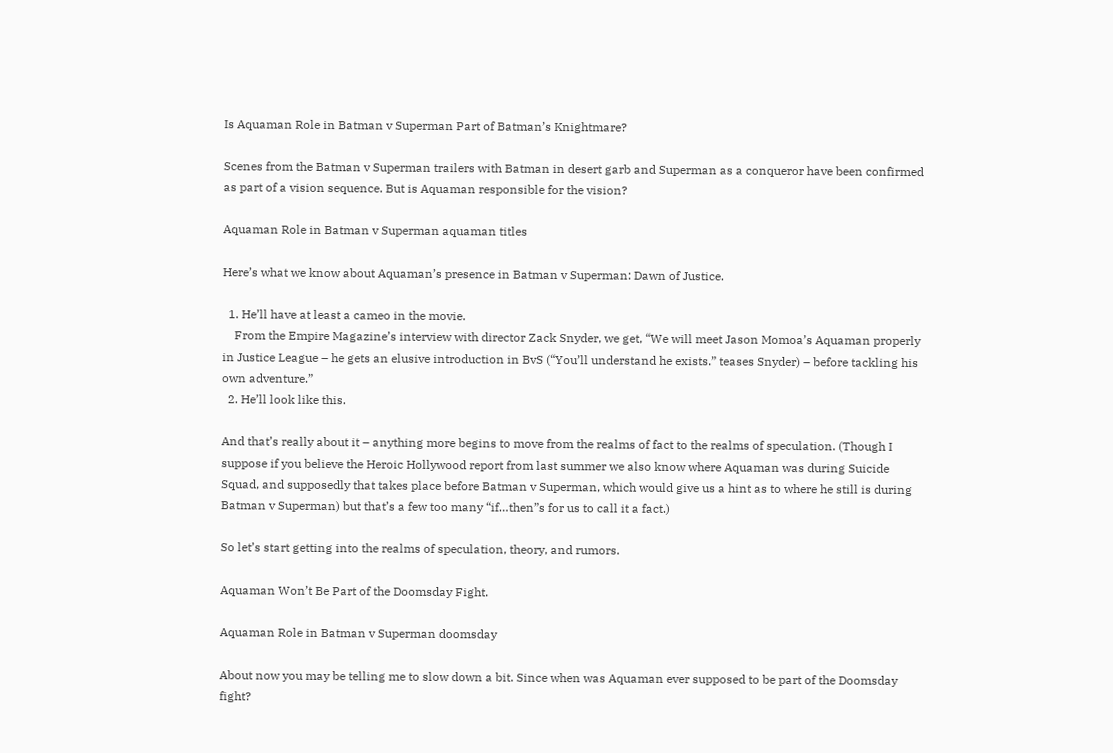Is Aquaman Role in Batman v Superman Part of Batman’s Knightmare?

Scenes from the Batman v Superman trailers with Batman in desert garb and Superman as a conqueror have been confirmed as part of a vision sequence. But is Aquaman responsible for the vision?

Aquaman Role in Batman v Superman aquaman titles

Here’s what we know about Aquaman’s presence in Batman v Superman: Dawn of Justice.

  1. He’ll have at least a cameo in the movie.
    From the Empire Magazine’s interview with director Zack Snyder, we get, “We will meet Jason Momoa’s Aquaman properly in Justice League – he gets an elusive introduction in BvS (“You’ll understand he exists.” teases Snyder) – before tackling his own adventure.”
  2. He’ll look like this.

And that’s really about it – anything more begins to move from the realms of fact to the realms of speculation. (Though I suppose if you believe the Heroic Hollywood report from last summer we also know where Aquaman was during Suicide Squad, and supposedly that takes place before Batman v Superman, which would give us a hint as to where he still is during Batman v Superman) but that’s a few too many “if…then”s for us to call it a fact.)

So let’s start getting into the realms of speculation, theory, and rumors.

Aquaman Won’t Be Part of the Doomsday Fight.

Aquaman Role in Batman v Superman doomsday

About now you may be telling me to slow down a bit. Since when was Aquaman ever supposed to be part of the Doomsday fight?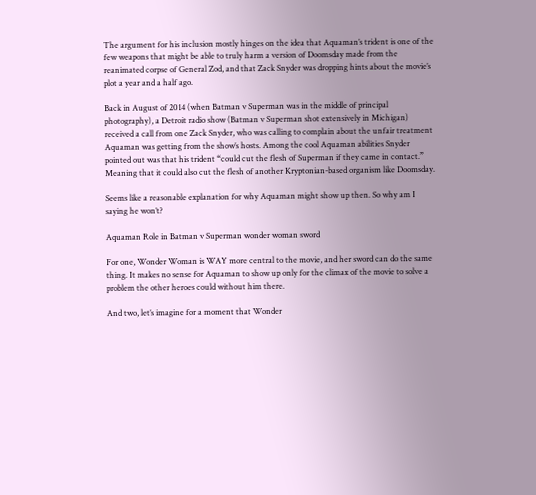The argument for his inclusion mostly hinges on the idea that Aquaman’s trident is one of the few weapons that might be able to truly harm a version of Doomsday made from the reanimated corpse of General Zod, and that Zack Snyder was dropping hints about the movie’s plot a year and a half ago.

Back in August of 2014 (when Batman v Superman was in the middle of principal photography), a Detroit radio show (Batman v Superman shot extensively in Michigan) received a call from one Zack Snyder, who was calling to complain about the unfair treatment Aquaman was getting from the show’s hosts. Among the cool Aquaman abilities Snyder pointed out was that his trident “could cut the flesh of Superman if they came in contact.” Meaning that it could also cut the flesh of another Kryptonian-based organism like Doomsday.

Seems like a reasonable explanation for why Aquaman might show up then. So why am I saying he won’t?

Aquaman Role in Batman v Superman wonder woman sword

For one, Wonder Woman is WAY more central to the movie, and her sword can do the same thing. It makes no sense for Aquaman to show up only for the climax of the movie to solve a problem the other heroes could without him there.

And two, let’s imagine for a moment that Wonder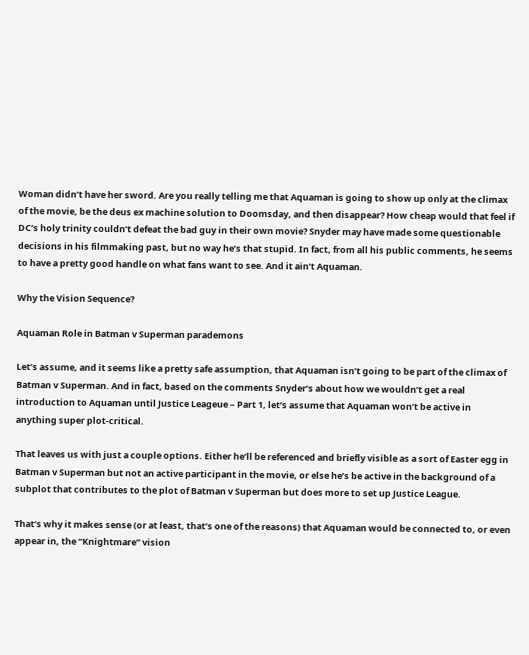Woman didn’t have her sword. Are you really telling me that Aquaman is going to show up only at the climax of the movie, be the deus ex machine solution to Doomsday, and then disappear? How cheap would that feel if DC’s holy trinity couldn’t defeat the bad guy in their own movie? Snyder may have made some questionable decisions in his filmmaking past, but no way he’s that stupid. In fact, from all his public comments, he seems to have a pretty good handle on what fans want to see. And it ain’t Aquaman.

Why the Vision Sequence?

Aquaman Role in Batman v Superman parademons

Let’s assume, and it seems like a pretty safe assumption, that Aquaman isn’t going to be part of the climax of Batman v Superman. And in fact, based on the comments Snyder’s about how we wouldn’t get a real introduction to Aquaman until Justice Leageue – Part 1, let’s assume that Aquaman won’t be active in anything super plot-critical.

That leaves us with just a couple options. Either he’ll be referenced and briefly visible as a sort of Easter egg in Batman v Superman but not an active participant in the movie, or else he’s be active in the background of a subplot that contributes to the plot of Batman v Superman but does more to set up Justice League.

That’s why it makes sense (or at least, that’s one of the reasons) that Aquaman would be connected to, or even appear in, the “Knightmare” vision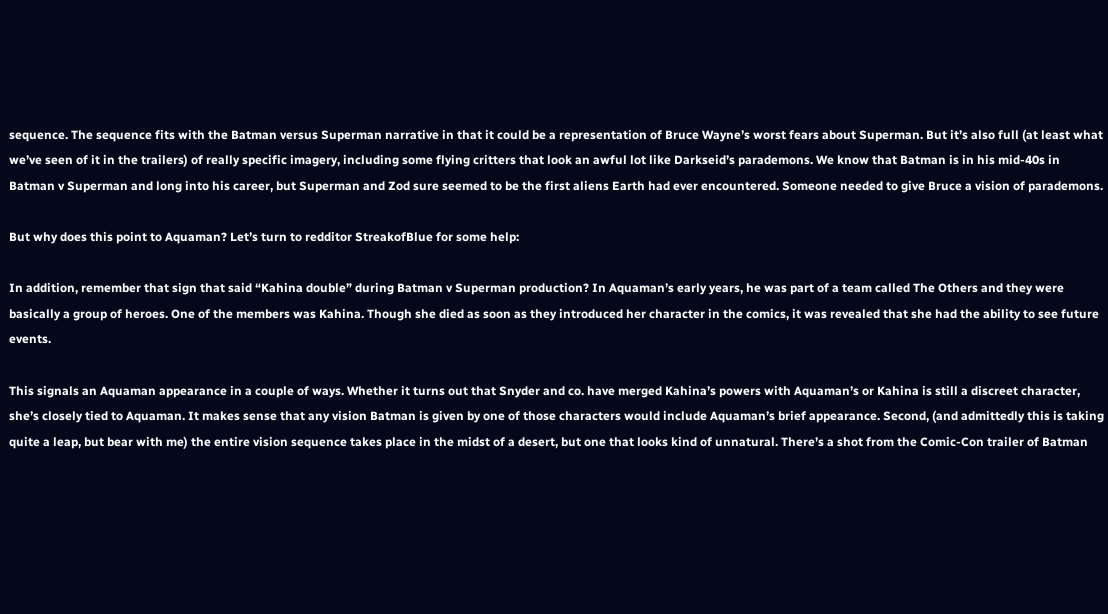sequence. The sequence fits with the Batman versus Superman narrative in that it could be a representation of Bruce Wayne’s worst fears about Superman. But it’s also full (at least what we’ve seen of it in the trailers) of really specific imagery, including some flying critters that look an awful lot like Darkseid’s parademons. We know that Batman is in his mid-40s in Batman v Superman and long into his career, but Superman and Zod sure seemed to be the first aliens Earth had ever encountered. Someone needed to give Bruce a vision of parademons.

But why does this point to Aquaman? Let’s turn to redditor StreakofBlue for some help:

In addition, remember that sign that said “Kahina double” during Batman v Superman production? In Aquaman’s early years, he was part of a team called The Others and they were basically a group of heroes. One of the members was Kahina. Though she died as soon as they introduced her character in the comics, it was revealed that she had the ability to see future events.

This signals an Aquaman appearance in a couple of ways. Whether it turns out that Snyder and co. have merged Kahina’s powers with Aquaman’s or Kahina is still a discreet character, she’s closely tied to Aquaman. It makes sense that any vision Batman is given by one of those characters would include Aquaman’s brief appearance. Second, (and admittedly this is taking quite a leap, but bear with me) the entire vision sequence takes place in the midst of a desert, but one that looks kind of unnatural. There’s a shot from the Comic-Con trailer of Batman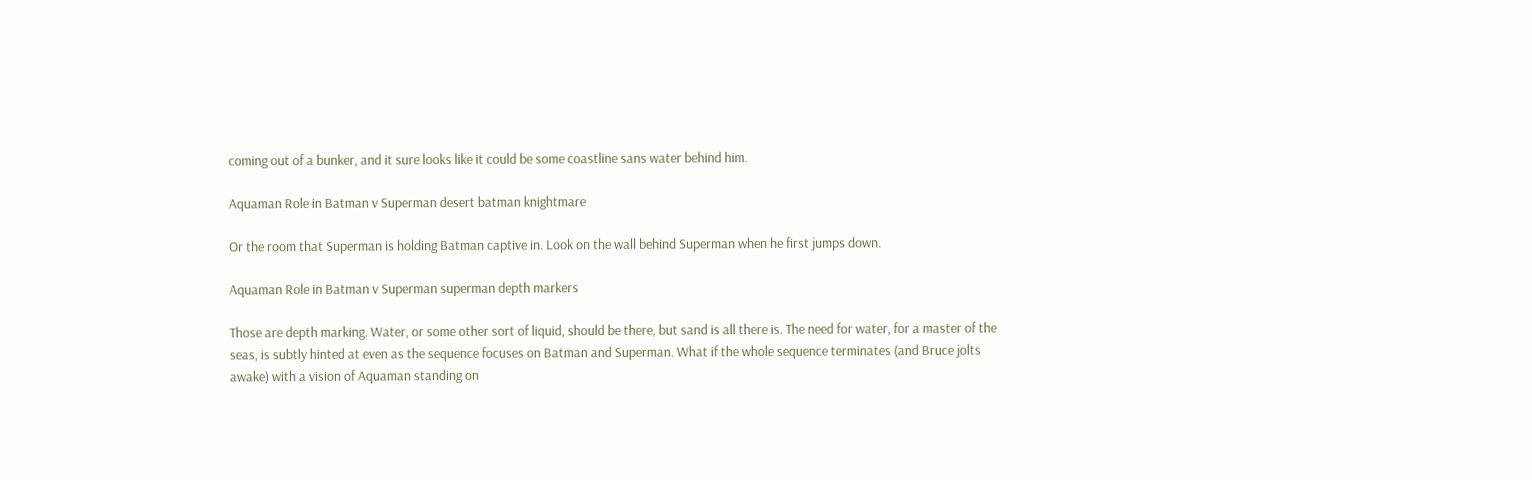coming out of a bunker, and it sure looks like it could be some coastline sans water behind him.

Aquaman Role in Batman v Superman desert batman knightmare

Or the room that Superman is holding Batman captive in. Look on the wall behind Superman when he first jumps down.

Aquaman Role in Batman v Superman superman depth markers

Those are depth marking. Water, or some other sort of liquid, should be there, but sand is all there is. The need for water, for a master of the seas, is subtly hinted at even as the sequence focuses on Batman and Superman. What if the whole sequence terminates (and Bruce jolts awake) with a vision of Aquaman standing on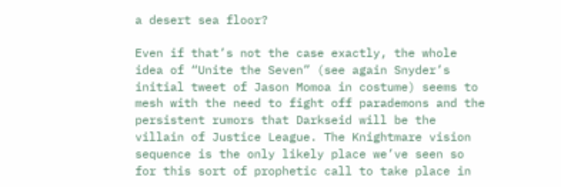a desert sea floor?

Even if that’s not the case exactly, the whole idea of “Unite the Seven” (see again Snyder’s initial tweet of Jason Momoa in costume) seems to mesh with the need to fight off parademons and the persistent rumors that Darkseid will be the villain of Justice League. The Knightmare vision sequence is the only likely place we’ve seen so for this sort of prophetic call to take place in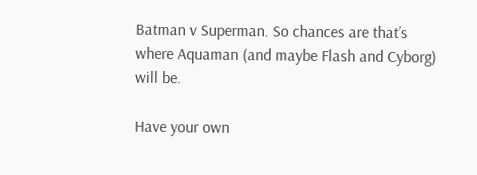Batman v Superman. So chances are that’s where Aquaman (and maybe Flash and Cyborg) will be.

Have your own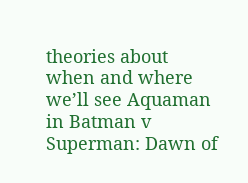theories about when and where we’ll see Aquaman in Batman v Superman: Dawn of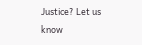Justice? Let us know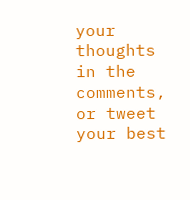your thoughts in the comments, or tweet your best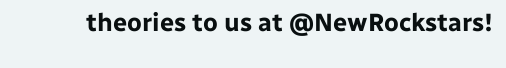theories to us at @NewRockstars!